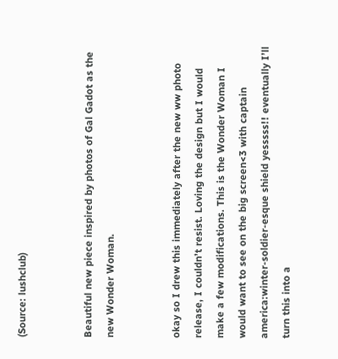(Source: lushclub)


Beautiful new piece inspired by photos of Gal Gadot as the new Wonder Woman.


okay so I drew this immediately after the new ww photo release, I couldn’t resist. Loving the design but I would make a few modifications. This is the Wonder Woman I would want to see on the big screen<3 with captain america:winter-soldier-esque shield yesssss!! eventually I’ll turn this into a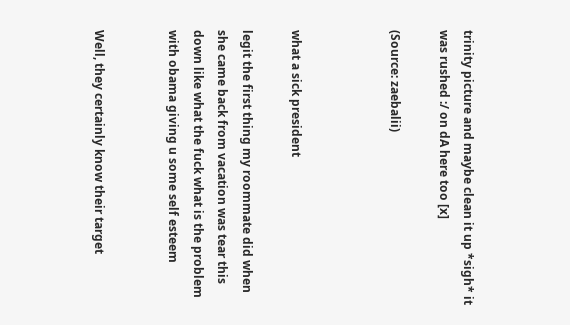trinity picture and maybe clean it up *sigh* it was rushed :/ on dA here too [x]

(Source: zaebalii)



what a sick president

legit the first thing my roommate did when she came back from vacation was tear this down like what the fuck what is the problem with obama giving u some self esteem


Well, they certainly know their target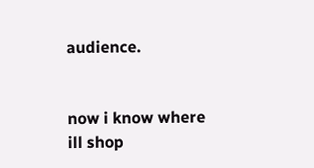audience.


now i know where ill shop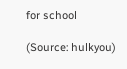for school

(Source: hulkyou)